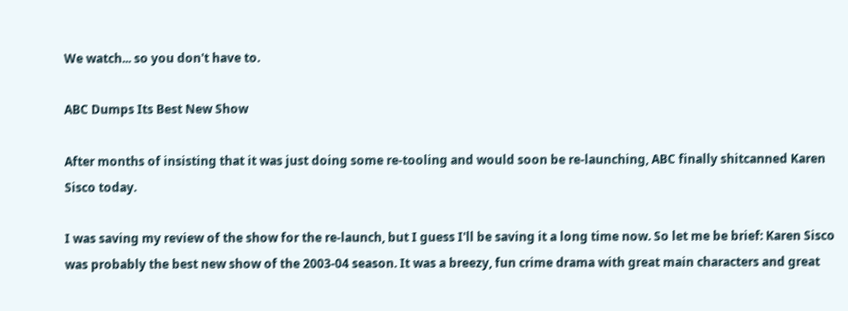We watch... so you don't have to.

ABC Dumps Its Best New Show

After months of insisting that it was just doing some re-tooling and would soon be re-launching, ABC finally shitcanned Karen Sisco today.

I was saving my review of the show for the re-launch, but I guess I'll be saving it a long time now. So let me be brief: Karen Sisco was probably the best new show of the 2003-04 season. It was a breezy, fun crime drama with great main characters and great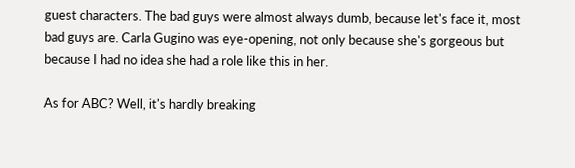guest characters. The bad guys were almost always dumb, because let's face it, most bad guys are. Carla Gugino was eye-opening, not only because she's gorgeous but because I had no idea she had a role like this in her.

As for ABC? Well, it's hardly breaking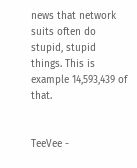news that network suits often do stupid, stupid things. This is example 14,593,439 of that.


TeeVee -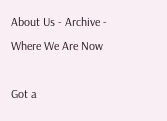About Us - Archive - Where We Are Now

Got a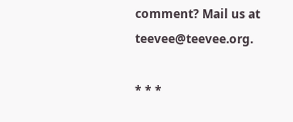comment? Mail us at teevee@teevee.org.

* * *